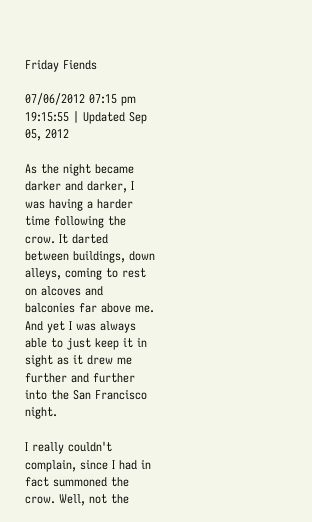Friday Fiends

07/06/2012 07:15 pm 19:15:55 | Updated Sep 05, 2012

As the night became darker and darker, I was having a harder time following the crow. It darted between buildings, down alleys, coming to rest on alcoves and balconies far above me. And yet I was always able to just keep it in sight as it drew me further and further into the San Francisco night.

I really couldn't complain, since I had in fact summoned the crow. Well, not the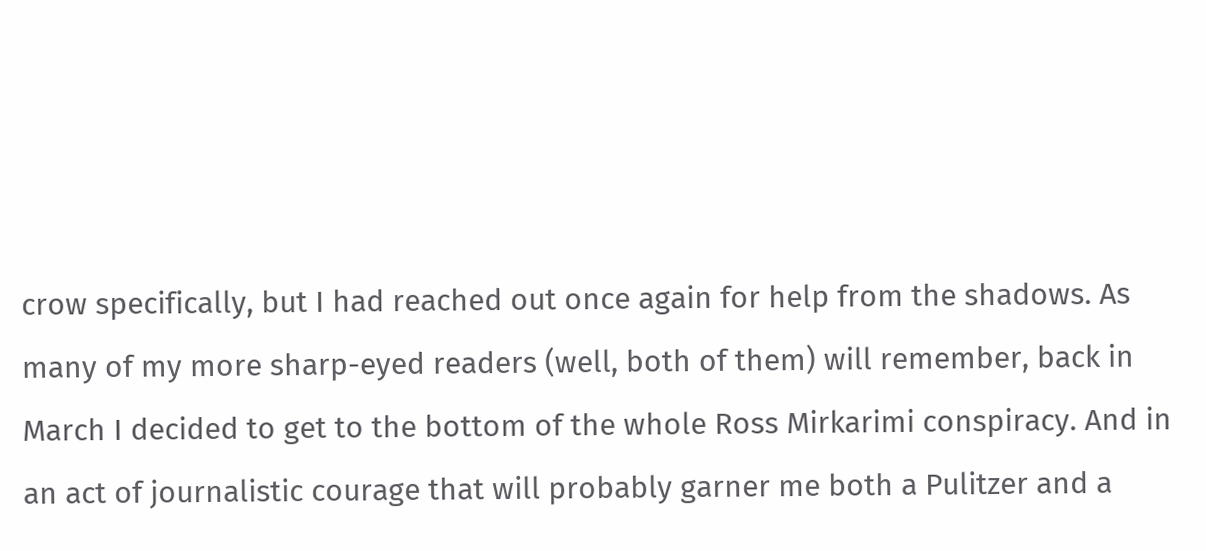crow specifically, but I had reached out once again for help from the shadows. As many of my more sharp-eyed readers (well, both of them) will remember, back in March I decided to get to the bottom of the whole Ross Mirkarimi conspiracy. And in an act of journalistic courage that will probably garner me both a Pulitzer and a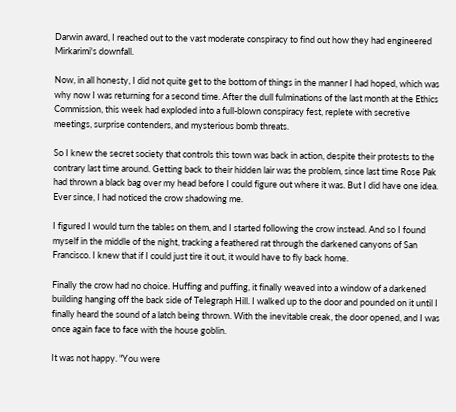Darwin award, I reached out to the vast moderate conspiracy to find out how they had engineered Mirkarimi's downfall.

Now, in all honesty, I did not quite get to the bottom of things in the manner I had hoped, which was why now I was returning for a second time. After the dull fulminations of the last month at the Ethics Commission, this week had exploded into a full-blown conspiracy fest, replete with secretive meetings, surprise contenders, and mysterious bomb threats.

So I knew the secret society that controls this town was back in action, despite their protests to the contrary last time around. Getting back to their hidden lair was the problem, since last time Rose Pak had thrown a black bag over my head before I could figure out where it was. But I did have one idea. Ever since, I had noticed the crow shadowing me.

I figured I would turn the tables on them, and I started following the crow instead. And so I found myself in the middle of the night, tracking a feathered rat through the darkened canyons of San Francisco. I knew that if I could just tire it out, it would have to fly back home.

Finally the crow had no choice. Huffing and puffing, it finally weaved into a window of a darkened building hanging off the back side of Telegraph Hill. I walked up to the door and pounded on it until I finally heard the sound of a latch being thrown. With the inevitable creak, the door opened, and I was once again face to face with the house goblin.

It was not happy. "You were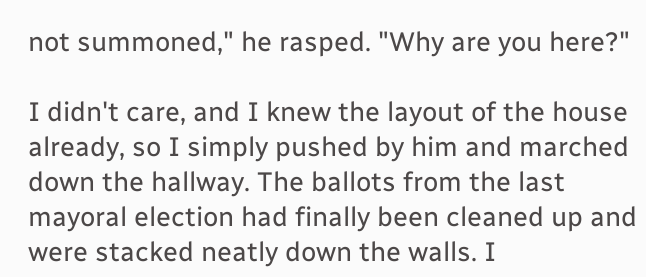not summoned," he rasped. "Why are you here?"

I didn't care, and I knew the layout of the house already, so I simply pushed by him and marched down the hallway. The ballots from the last mayoral election had finally been cleaned up and were stacked neatly down the walls. I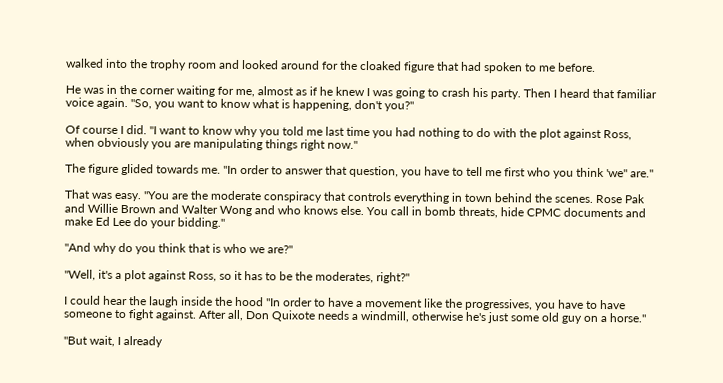walked into the trophy room and looked around for the cloaked figure that had spoken to me before.

He was in the corner waiting for me, almost as if he knew I was going to crash his party. Then I heard that familiar voice again. "So, you want to know what is happening, don't you?"

Of course I did. "I want to know why you told me last time you had nothing to do with the plot against Ross, when obviously you are manipulating things right now."

The figure glided towards me. "In order to answer that question, you have to tell me first who you think 'we" are."

That was easy. "You are the moderate conspiracy that controls everything in town behind the scenes. Rose Pak and Willie Brown and Walter Wong and who knows else. You call in bomb threats, hide CPMC documents and make Ed Lee do your bidding."

"And why do you think that is who we are?"

"Well, it's a plot against Ross, so it has to be the moderates, right?"

I could hear the laugh inside the hood "In order to have a movement like the progressives, you have to have someone to fight against. After all, Don Quixote needs a windmill, otherwise he's just some old guy on a horse."

"But wait, I already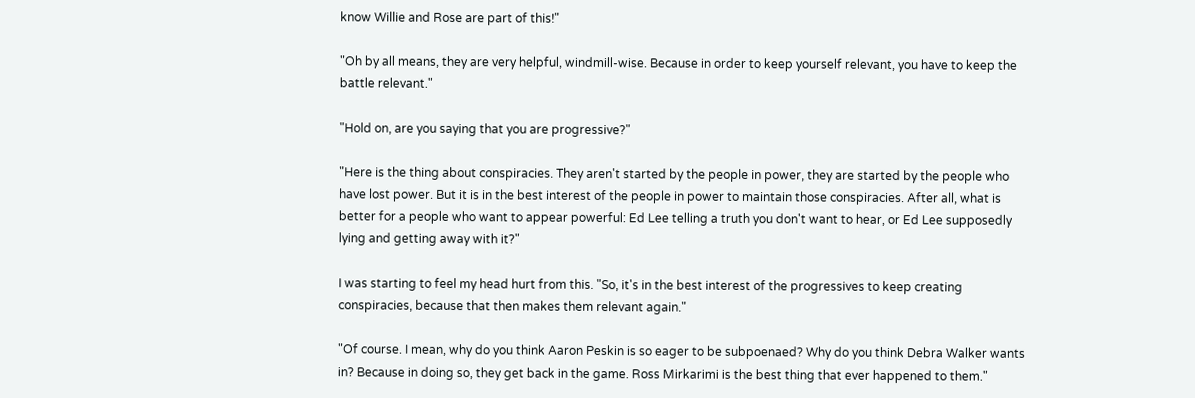know Willie and Rose are part of this!"

"Oh by all means, they are very helpful, windmill-wise. Because in order to keep yourself relevant, you have to keep the battle relevant."

"Hold on, are you saying that you are progressive?"

"Here is the thing about conspiracies. They aren't started by the people in power, they are started by the people who have lost power. But it is in the best interest of the people in power to maintain those conspiracies. After all, what is better for a people who want to appear powerful: Ed Lee telling a truth you don't want to hear, or Ed Lee supposedly lying and getting away with it?"

I was starting to feel my head hurt from this. "So, it's in the best interest of the progressives to keep creating conspiracies, because that then makes them relevant again."

"Of course. I mean, why do you think Aaron Peskin is so eager to be subpoenaed? Why do you think Debra Walker wants in? Because in doing so, they get back in the game. Ross Mirkarimi is the best thing that ever happened to them."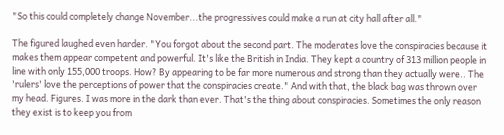"So this could completely change November...the progressives could make a run at city hall after all."

The figured laughed even harder. "You forgot about the second part. The moderates love the conspiracies because it makes them appear competent and powerful. It's like the British in India. They kept a country of 313 million people in line with only 155,000 troops. How? By appearing to be far more numerous and strong than they actually were.. The 'rulers' love the perceptions of power that the conspiracies create." And with that, the black bag was thrown over my head. Figures. I was more in the dark than ever. That's the thing about conspiracies. Sometimes the only reason they exist is to keep you from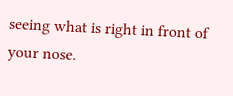seeing what is right in front of your nose.